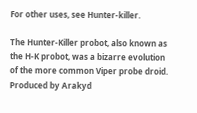For other uses, see Hunter-killer.

The Hunter-Killer probot, also known as the H-K probot, was a bizarre evolution of the more common Viper probe droid. Produced by Arakyd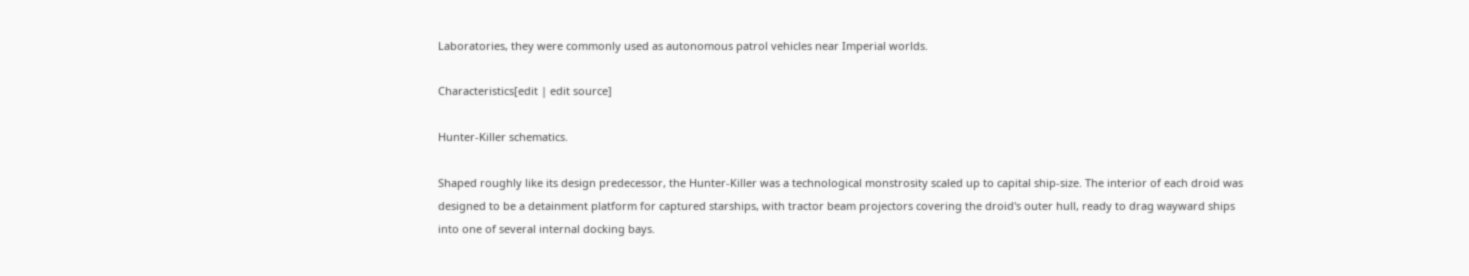Laboratories, they were commonly used as autonomous patrol vehicles near Imperial worlds.

Characteristics[edit | edit source]

Hunter-Killer schematics.

Shaped roughly like its design predecessor, the Hunter-Killer was a technological monstrosity scaled up to capital ship-size. The interior of each droid was designed to be a detainment platform for captured starships, with tractor beam projectors covering the droid's outer hull, ready to drag wayward ships into one of several internal docking bays.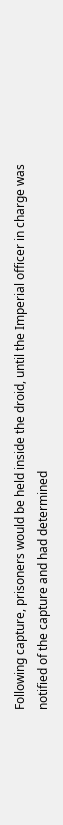Following capture, prisoners would be held inside the droid, until the Imperial officer in charge was notified of the capture and had determined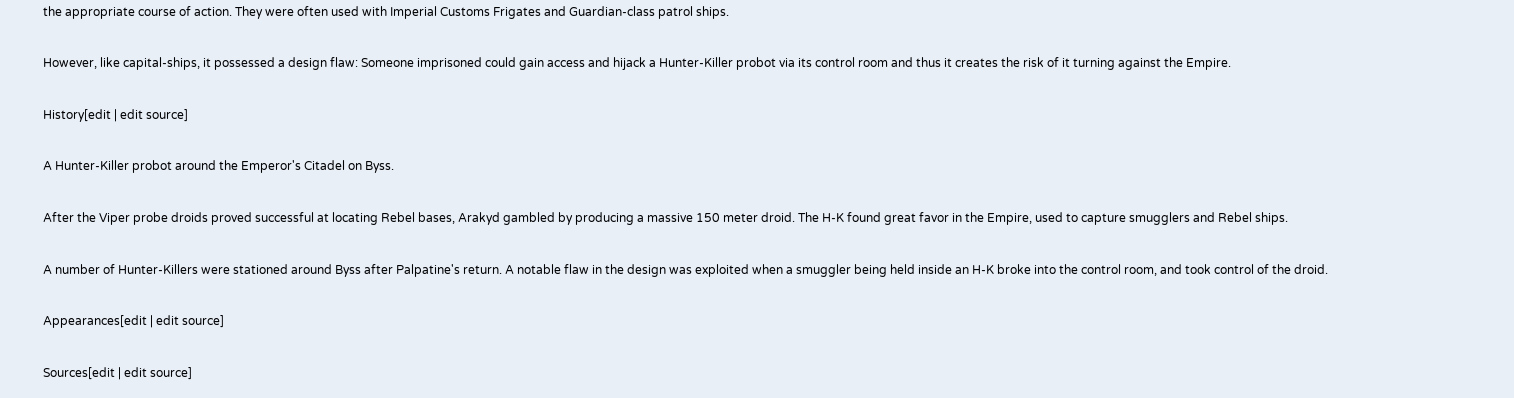the appropriate course of action. They were often used with Imperial Customs Frigates and Guardian-class patrol ships.

However, like capital-ships, it possessed a design flaw: Someone imprisoned could gain access and hijack a Hunter-Killer probot via its control room and thus it creates the risk of it turning against the Empire.

History[edit | edit source]

A Hunter-Killer probot around the Emperor's Citadel on Byss.

After the Viper probe droids proved successful at locating Rebel bases, Arakyd gambled by producing a massive 150 meter droid. The H-K found great favor in the Empire, used to capture smugglers and Rebel ships.

A number of Hunter-Killers were stationed around Byss after Palpatine's return. A notable flaw in the design was exploited when a smuggler being held inside an H-K broke into the control room, and took control of the droid.

Appearances[edit | edit source]

Sources[edit | edit source]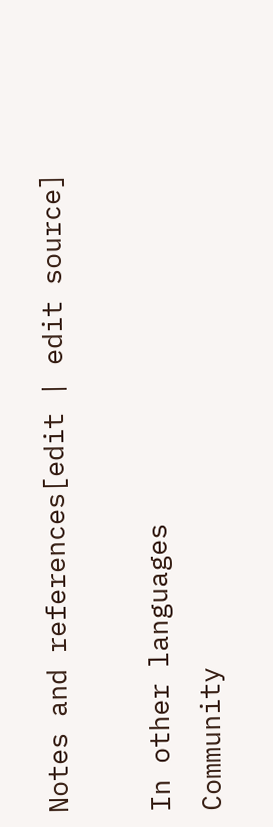Notes and references[edit | edit source]

In other languages
Community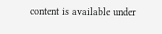content is available under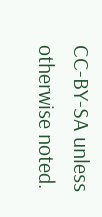CC-BY-SA unless otherwise noted.